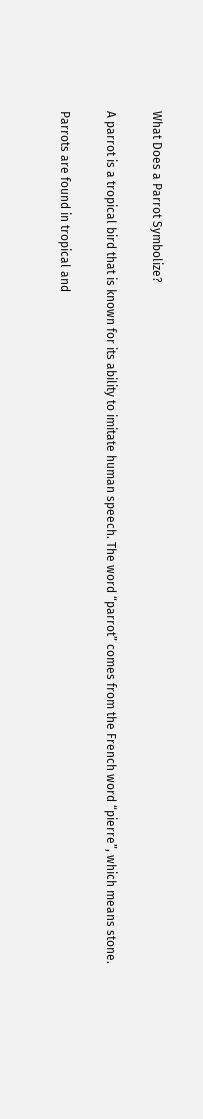What Does a Parrot Symbolize?

A parrot is a tropical bird that is known for its ability to imitate human speech. The word “parrot” comes from the French word “pierre”, which means stone.

Parrots are found in tropical and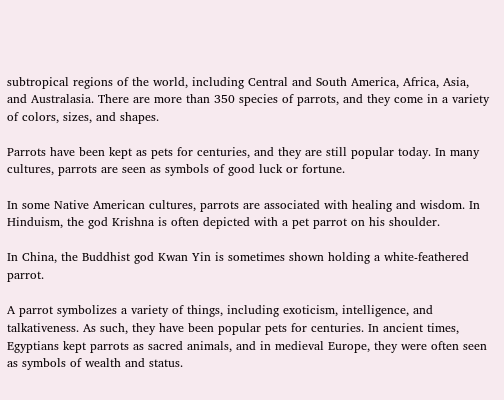subtropical regions of the world, including Central and South America, Africa, Asia, and Australasia. There are more than 350 species of parrots, and they come in a variety of colors, sizes, and shapes.

Parrots have been kept as pets for centuries, and they are still popular today. In many cultures, parrots are seen as symbols of good luck or fortune.

In some Native American cultures, parrots are associated with healing and wisdom. In Hinduism, the god Krishna is often depicted with a pet parrot on his shoulder.

In China, the Buddhist god Kwan Yin is sometimes shown holding a white-feathered parrot.

A parrot symbolizes a variety of things, including exoticism, intelligence, and talkativeness. As such, they have been popular pets for centuries. In ancient times, Egyptians kept parrots as sacred animals, and in medieval Europe, they were often seen as symbols of wealth and status.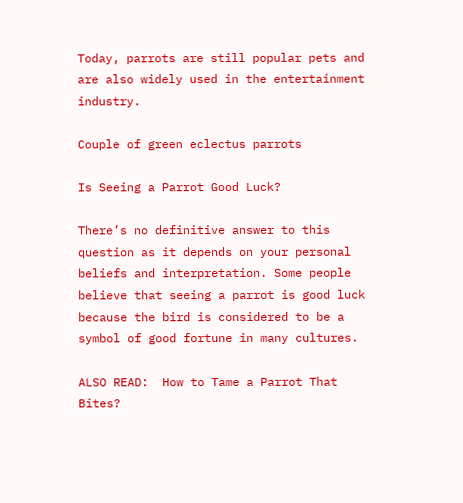Today, parrots are still popular pets and are also widely used in the entertainment industry.

Couple of green eclectus parrots

Is Seeing a Parrot Good Luck?

There’s no definitive answer to this question as it depends on your personal beliefs and interpretation. Some people believe that seeing a parrot is good luck because the bird is considered to be a symbol of good fortune in many cultures.

ALSO READ:  How to Tame a Parrot That Bites?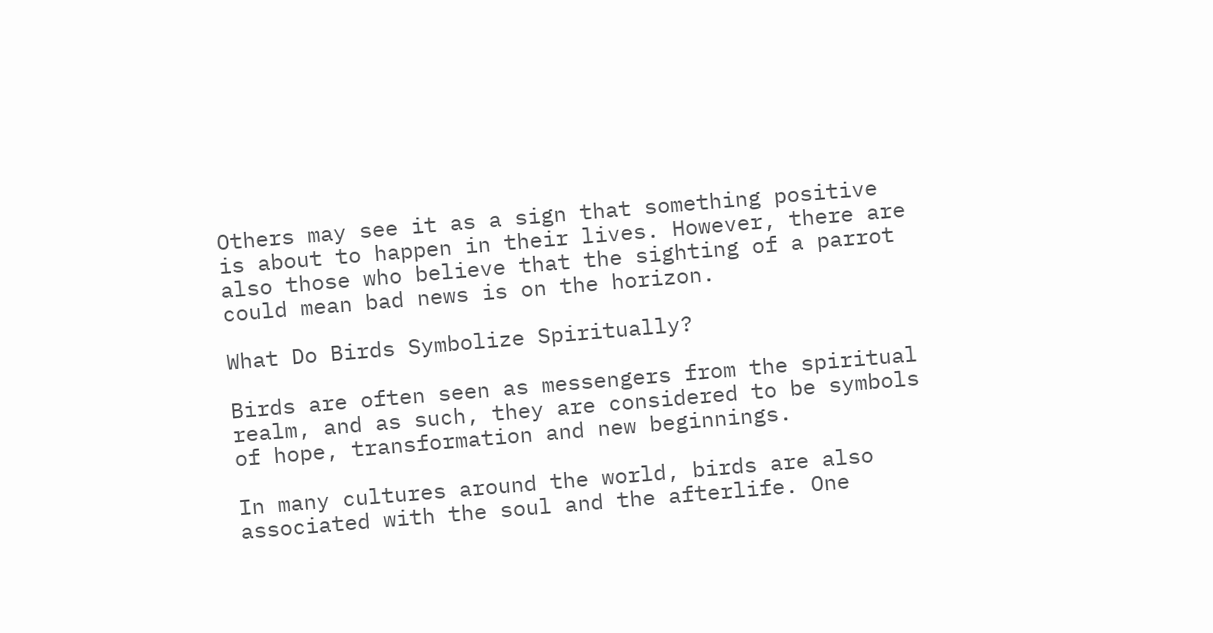Others may see it as a sign that something positive is about to happen in their lives. However, there are also those who believe that the sighting of a parrot could mean bad news is on the horizon.

What Do Birds Symbolize Spiritually?

Birds are often seen as messengers from the spiritual realm, and as such, they are considered to be symbols of hope, transformation and new beginnings.

In many cultures around the world, birds are also associated with the soul and the afterlife. One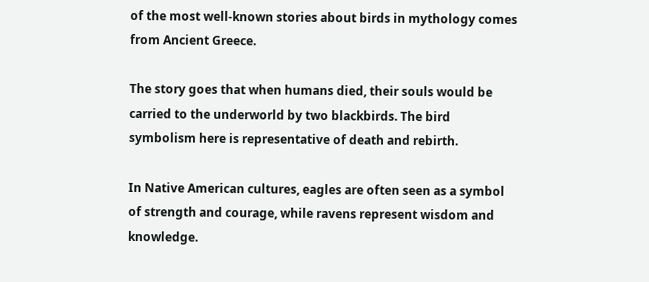of the most well-known stories about birds in mythology comes from Ancient Greece.

The story goes that when humans died, their souls would be carried to the underworld by two blackbirds. The bird symbolism here is representative of death and rebirth.

In Native American cultures, eagles are often seen as a symbol of strength and courage, while ravens represent wisdom and knowledge.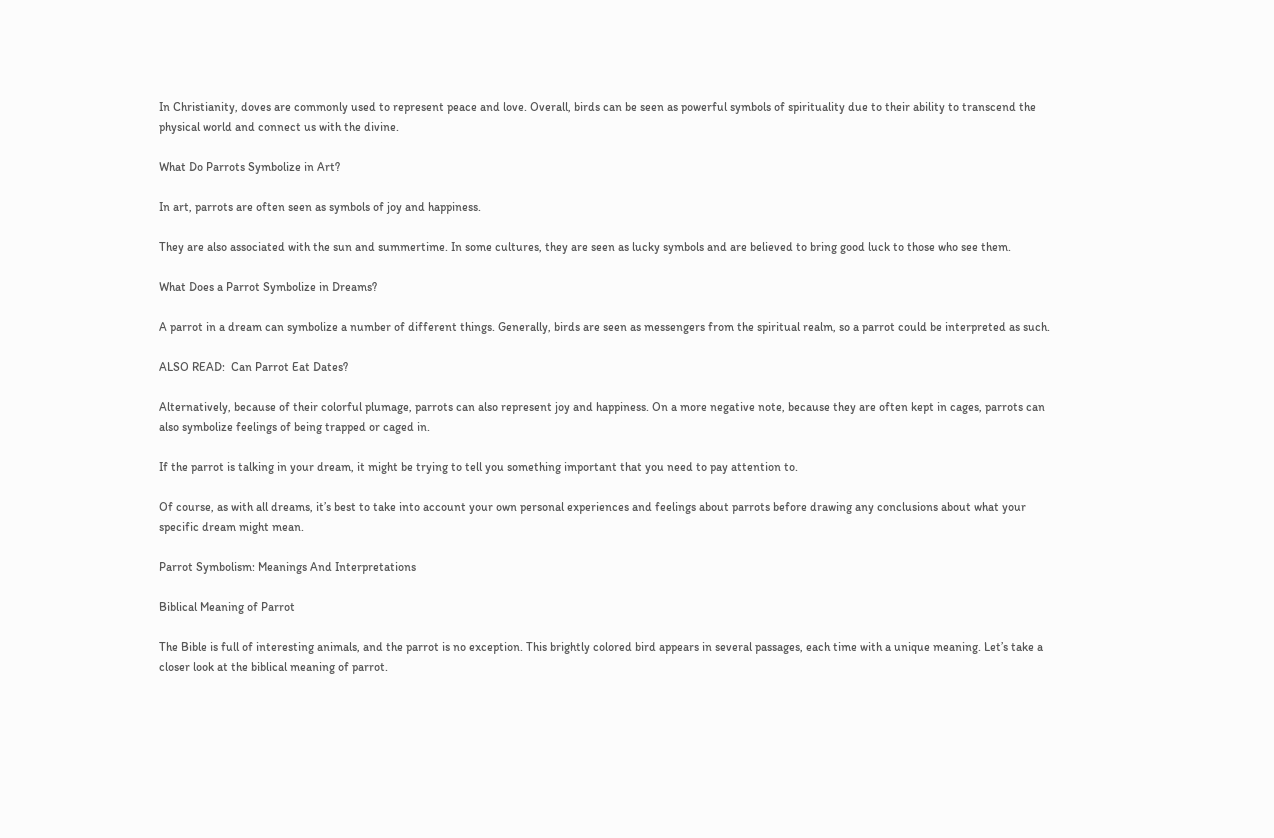In Christianity, doves are commonly used to represent peace and love. Overall, birds can be seen as powerful symbols of spirituality due to their ability to transcend the physical world and connect us with the divine.

What Do Parrots Symbolize in Art?

In art, parrots are often seen as symbols of joy and happiness.

They are also associated with the sun and summertime. In some cultures, they are seen as lucky symbols and are believed to bring good luck to those who see them.

What Does a Parrot Symbolize in Dreams?

A parrot in a dream can symbolize a number of different things. Generally, birds are seen as messengers from the spiritual realm, so a parrot could be interpreted as such.

ALSO READ:  Can Parrot Eat Dates?

Alternatively, because of their colorful plumage, parrots can also represent joy and happiness. On a more negative note, because they are often kept in cages, parrots can also symbolize feelings of being trapped or caged in.

If the parrot is talking in your dream, it might be trying to tell you something important that you need to pay attention to.

Of course, as with all dreams, it’s best to take into account your own personal experiences and feelings about parrots before drawing any conclusions about what your specific dream might mean.

Parrot Symbolism: Meanings And Interpretations

Biblical Meaning of Parrot

The Bible is full of interesting animals, and the parrot is no exception. This brightly colored bird appears in several passages, each time with a unique meaning. Let’s take a closer look at the biblical meaning of parrot.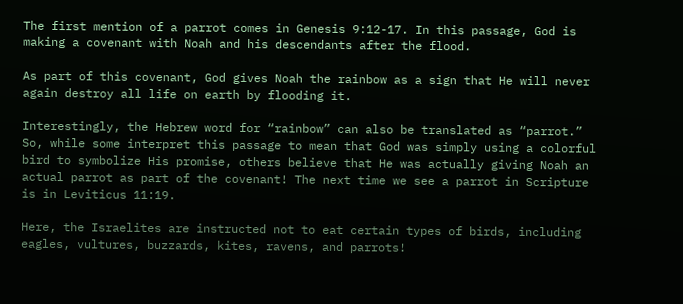The first mention of a parrot comes in Genesis 9:12-17. In this passage, God is making a covenant with Noah and his descendants after the flood.

As part of this covenant, God gives Noah the rainbow as a sign that He will never again destroy all life on earth by flooding it.

Interestingly, the Hebrew word for “rainbow” can also be translated as “parrot.” So, while some interpret this passage to mean that God was simply using a colorful bird to symbolize His promise, others believe that He was actually giving Noah an actual parrot as part of the covenant! The next time we see a parrot in Scripture is in Leviticus 11:19.

Here, the Israelites are instructed not to eat certain types of birds, including eagles, vultures, buzzards, kites, ravens, and parrots!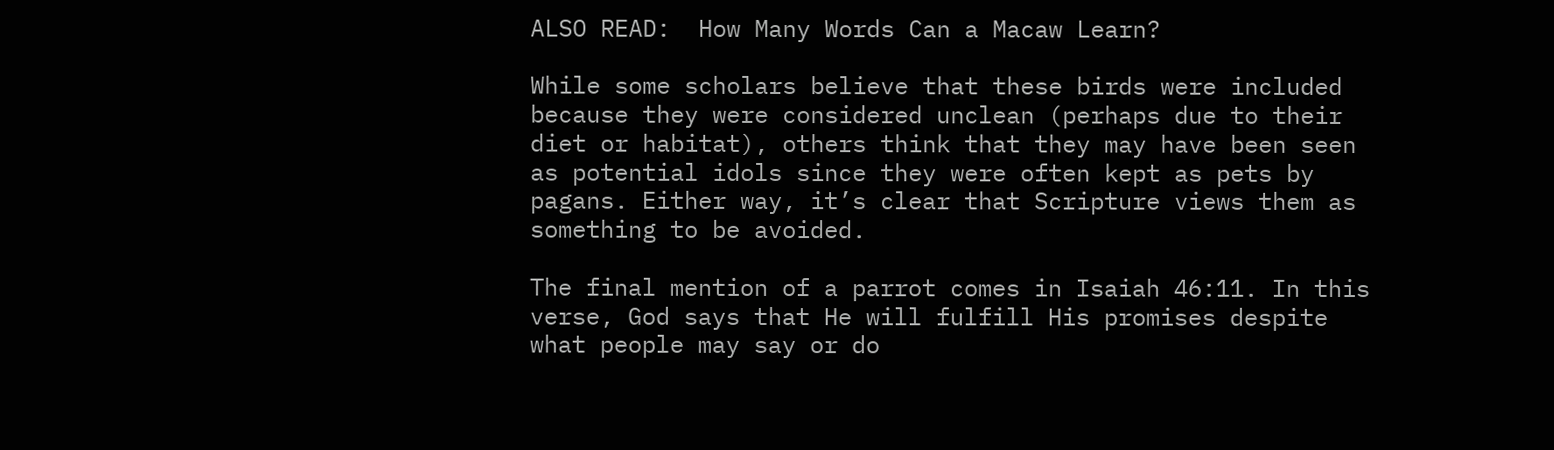ALSO READ:  How Many Words Can a Macaw Learn?

While some scholars believe that these birds were included because they were considered unclean (perhaps due to their diet or habitat), others think that they may have been seen as potential idols since they were often kept as pets by pagans. Either way, it’s clear that Scripture views them as something to be avoided.

The final mention of a parrot comes in Isaiah 46:11. In this verse, God says that He will fulfill His promises despite what people may say or do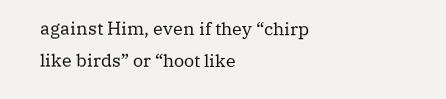against Him, even if they “chirp like birds” or “hoot like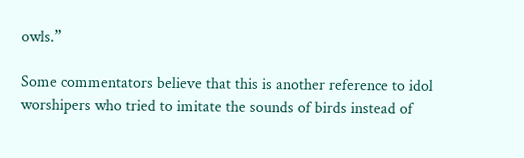owls.”

Some commentators believe that this is another reference to idol worshipers who tried to imitate the sounds of birds instead of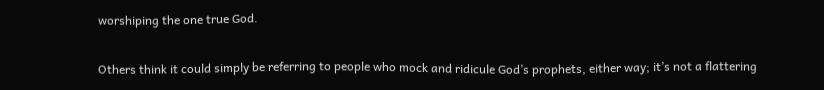worshiping the one true God.

Others think it could simply be referring to people who mock and ridicule God’s prophets, either way; it’s not a flattering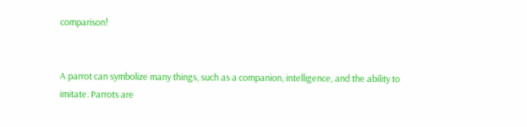comparison!


A parrot can symbolize many things, such as a companion, intelligence, and the ability to imitate. Parrots are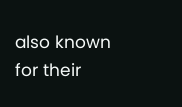also known for their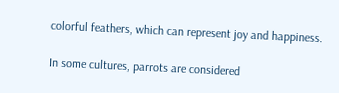colorful feathers, which can represent joy and happiness.

In some cultures, parrots are considered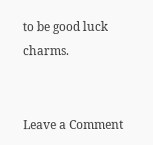to be good luck charms.


Leave a Comment